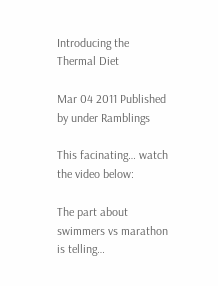Introducing the Thermal Diet

Mar 04 2011 Published by under Ramblings

This facinating… watch the video below:

The part about swimmers vs marathon is telling…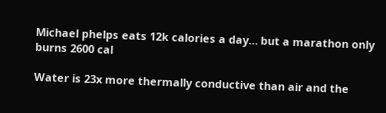Michael phelps eats 12k calories a day… but a marathon only burns 2600 cal

Water is 23x more thermally conductive than air and the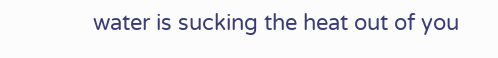water is sucking the heat out of you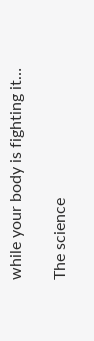while your body is fighting it…

The science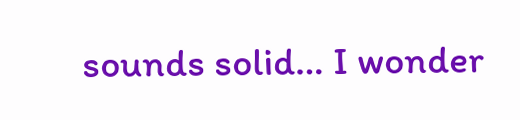sounds solid… I wonder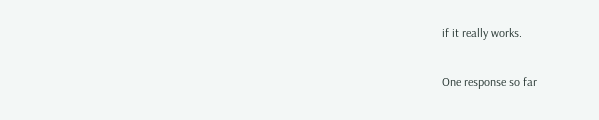if it really works.

One response so far